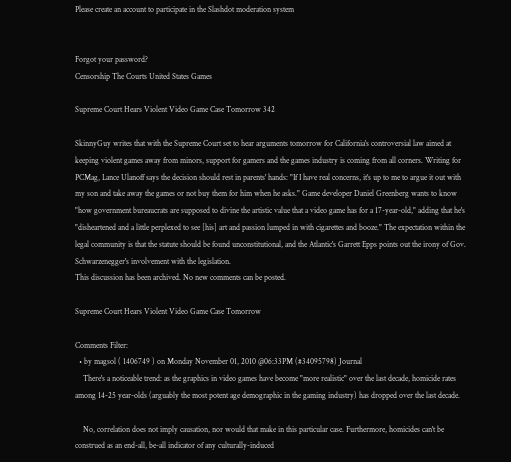Please create an account to participate in the Slashdot moderation system


Forgot your password?
Censorship The Courts United States Games

Supreme Court Hears Violent Video Game Case Tomorrow 342

SkinnyGuy writes that with the Supreme Court set to hear arguments tomorrow for California's controversial law aimed at keeping violent games away from minors, support for gamers and the games industry is coming from all corners. Writing for PCMag, Lance Ulanoff says the decision should rest in parents' hands: "If I have real concerns, it's up to me to argue it out with my son and take away the games or not buy them for him when he asks." Game developer Daniel Greenberg wants to know "how government bureaucrats are supposed to divine the artistic value that a video game has for a 17-year-old," adding that he's "disheartened and a little perplexed to see [his] art and passion lumped in with cigarettes and booze." The expectation within the legal community is that the statute should be found unconstitutional, and the Atlantic's Garrett Epps points out the irony of Gov. Schwarzenegger's involvement with the legislation.
This discussion has been archived. No new comments can be posted.

Supreme Court Hears Violent Video Game Case Tomorrow

Comments Filter:
  • by magsol ( 1406749 ) on Monday November 01, 2010 @06:33PM (#34095798) Journal
    There's a noticeable trend: as the graphics in video games have become "more realistic" over the last decade, homicide rates among 14-25 year-olds (arguably the most potent age demographic in the gaming industry) has dropped over the last decade.

    No, correlation does not imply causation, nor would that make in this particular case. Furthermore, homicides can't be construed as an end-all, be-all indicator of any culturally-induced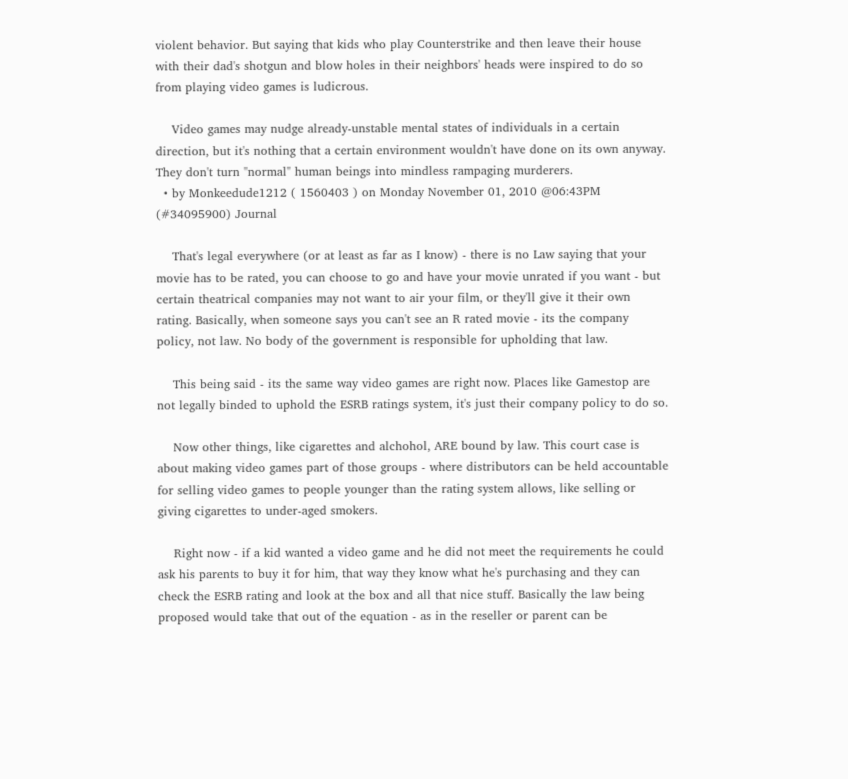violent behavior. But saying that kids who play Counterstrike and then leave their house with their dad's shotgun and blow holes in their neighbors' heads were inspired to do so from playing video games is ludicrous.

    Video games may nudge already-unstable mental states of individuals in a certain direction, but it's nothing that a certain environment wouldn't have done on its own anyway. They don't turn "normal" human beings into mindless rampaging murderers.
  • by Monkeedude1212 ( 1560403 ) on Monday November 01, 2010 @06:43PM (#34095900) Journal

    That's legal everywhere (or at least as far as I know) - there is no Law saying that your movie has to be rated, you can choose to go and have your movie unrated if you want - but certain theatrical companies may not want to air your film, or they'll give it their own rating. Basically, when someone says you can't see an R rated movie - its the company policy, not law. No body of the government is responsible for upholding that law.

    This being said - its the same way video games are right now. Places like Gamestop are not legally binded to uphold the ESRB ratings system, it's just their company policy to do so.

    Now other things, like cigarettes and alchohol, ARE bound by law. This court case is about making video games part of those groups - where distributors can be held accountable for selling video games to people younger than the rating system allows, like selling or giving cigarettes to under-aged smokers.

    Right now - if a kid wanted a video game and he did not meet the requirements he could ask his parents to buy it for him, that way they know what he's purchasing and they can check the ESRB rating and look at the box and all that nice stuff. Basically the law being proposed would take that out of the equation - as in the reseller or parent can be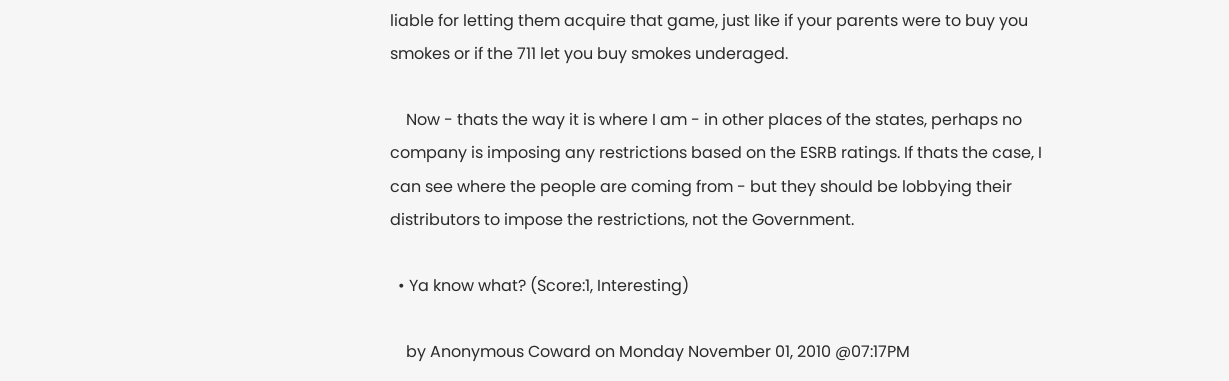liable for letting them acquire that game, just like if your parents were to buy you smokes or if the 711 let you buy smokes underaged.

    Now - thats the way it is where I am - in other places of the states, perhaps no company is imposing any restrictions based on the ESRB ratings. If thats the case, I can see where the people are coming from - but they should be lobbying their distributors to impose the restrictions, not the Government.

  • Ya know what? (Score:1, Interesting)

    by Anonymous Coward on Monday November 01, 2010 @07:17PM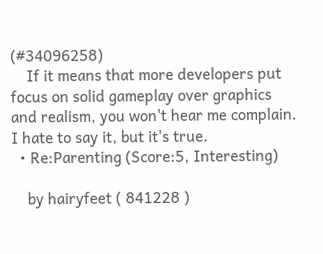(#34096258)
    If it means that more developers put focus on solid gameplay over graphics and realism, you won't hear me complain. I hate to say it, but it's true.
  • Re:Parenting (Score:5, Interesting)

    by hairyfeet ( 841228 )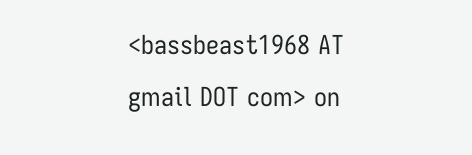<bassbeast1968 AT gmail DOT com> on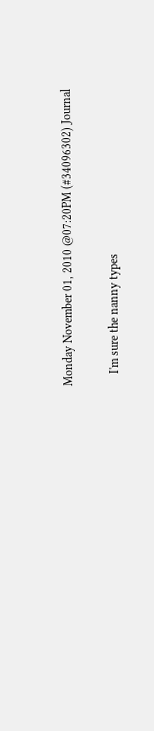Monday November 01, 2010 @07:20PM (#34096302) Journal

    I'm sure the nanny types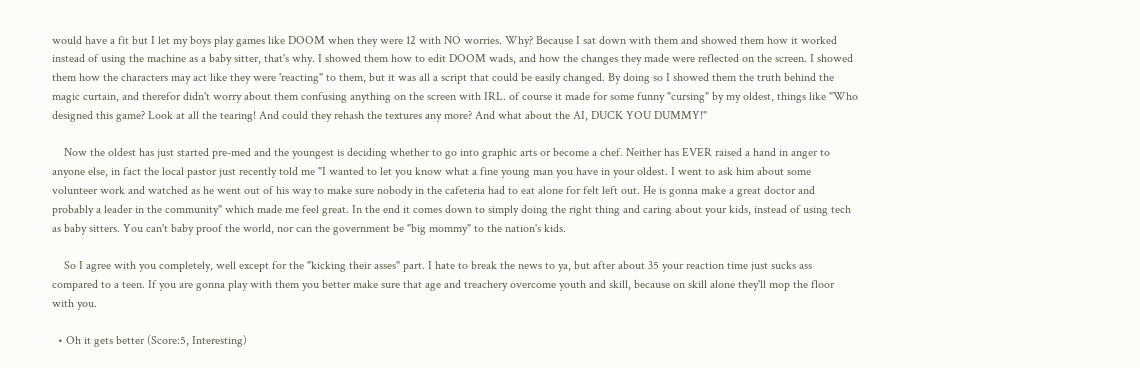would have a fit but I let my boys play games like DOOM when they were 12 with NO worries. Why? Because I sat down with them and showed them how it worked instead of using the machine as a baby sitter, that's why. I showed them how to edit DOOM wads, and how the changes they made were reflected on the screen. I showed them how the characters may act like they were 'reacting" to them, but it was all a script that could be easily changed. By doing so I showed them the truth behind the magic curtain, and therefor didn't worry about them confusing anything on the screen with IRL. of course it made for some funny "cursing" by my oldest, things like "Who designed this game? Look at all the tearing! And could they rehash the textures any more? And what about the AI, DUCK YOU DUMMY!"

    Now the oldest has just started pre-med and the youngest is deciding whether to go into graphic arts or become a chef. Neither has EVER raised a hand in anger to anyone else, in fact the local pastor just recently told me "I wanted to let you know what a fine young man you have in your oldest. I went to ask him about some volunteer work and watched as he went out of his way to make sure nobody in the cafeteria had to eat alone for felt left out. He is gonna make a great doctor and probably a leader in the community" which made me feel great. In the end it comes down to simply doing the right thing and caring about your kids, instead of using tech as baby sitters. You can't baby proof the world, nor can the government be "big mommy" to the nation's kids.

    So I agree with you completely, well except for the "kicking their asses" part. I hate to break the news to ya, but after about 35 your reaction time just sucks ass compared to a teen. If you are gonna play with them you better make sure that age and treachery overcome youth and skill, because on skill alone they'll mop the floor with you.

  • Oh it gets better (Score:5, Interesting)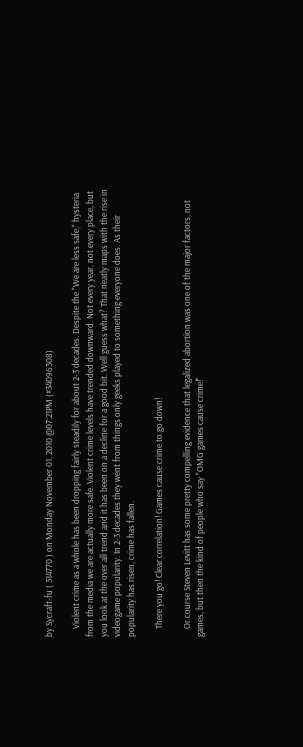by Sycraft-fu ( 314770 ) on Monday November 01, 2010 @07:21PM (#34096308)

    Violent crime as a whole has been dropping fairly steadily for about 2-3 decades. Despite the "We are less safe," hysteria from the media we are actually more safe. Violent crime levels have trended downward. Not every year, not every place, but you look at the over all trend and it has been on a decline for a good bit. Well guess what? That neatly maps with the rise in videogame popularity. In 2-3 decades they went from things only geeks played to something everyone does. As their popularity has risen, crime has fallen.

    There you go! Clear correlation! Games cause crime to go down!

    Or course Steven Levitt has some pretty compelling evidence that legalized abortion was one of the major factors, not games, but then the kind of people who say "OMG games cause crime!"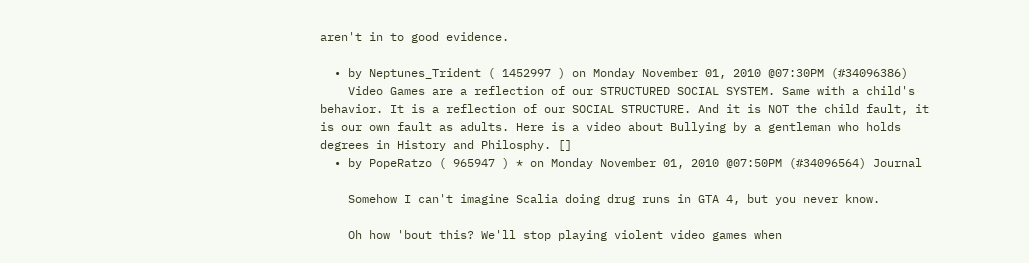aren't in to good evidence.

  • by Neptunes_Trident ( 1452997 ) on Monday November 01, 2010 @07:30PM (#34096386)
    Video Games are a reflection of our STRUCTURED SOCIAL SYSTEM. Same with a child's behavior. It is a reflection of our SOCIAL STRUCTURE. And it is NOT the child fault, it is our own fault as adults. Here is a video about Bullying by a gentleman who holds degrees in History and Philosphy. []
  • by PopeRatzo ( 965947 ) * on Monday November 01, 2010 @07:50PM (#34096564) Journal

    Somehow I can't imagine Scalia doing drug runs in GTA 4, but you never know.

    Oh how 'bout this? We'll stop playing violent video games when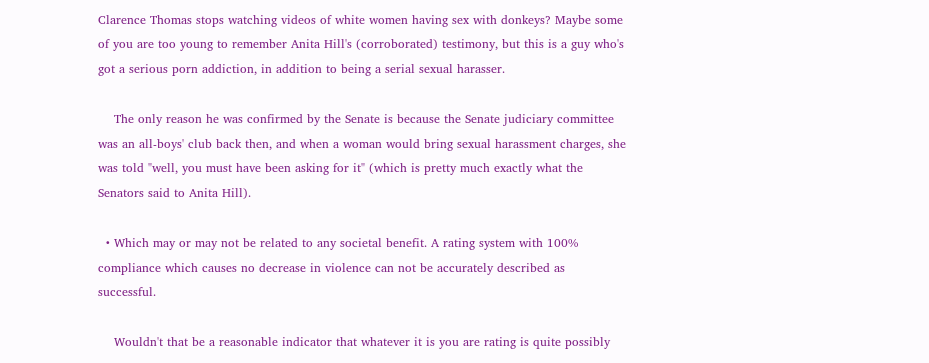Clarence Thomas stops watching videos of white women having sex with donkeys? Maybe some of you are too young to remember Anita Hill's (corroborated) testimony, but this is a guy who's got a serious porn addiction, in addition to being a serial sexual harasser.

    The only reason he was confirmed by the Senate is because the Senate judiciary committee was an all-boys' club back then, and when a woman would bring sexual harassment charges, she was told "well, you must have been asking for it" (which is pretty much exactly what the Senators said to Anita Hill).

  • Which may or may not be related to any societal benefit. A rating system with 100% compliance which causes no decrease in violence can not be accurately described as successful.

    Wouldn't that be a reasonable indicator that whatever it is you are rating is quite possibly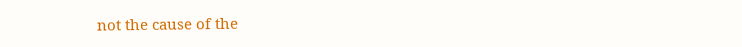not the cause of the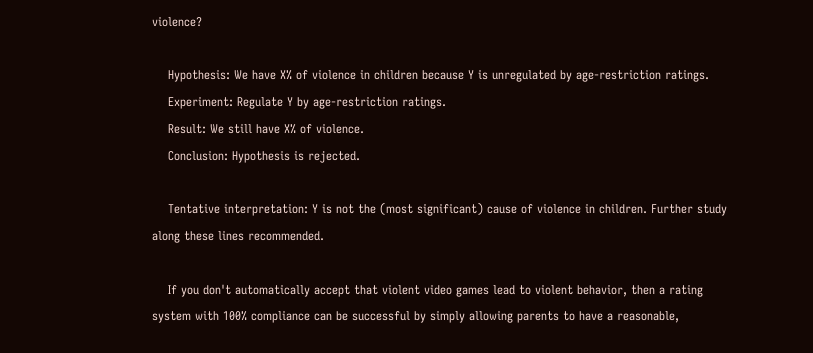violence?

    Hypothesis: We have X% of violence in children because Y is unregulated by age-restriction ratings.
    Experiment: Regulate Y by age-restriction ratings.
    Result: We still have X% of violence.
    Conclusion: Hypothesis is rejected.

    Tentative interpretation: Y is not the (most significant) cause of violence in children. Further study along these lines recommended.

    If you don't automatically accept that violent video games lead to violent behavior, then a rating system with 100% compliance can be successful by simply allowing parents to have a reasonable,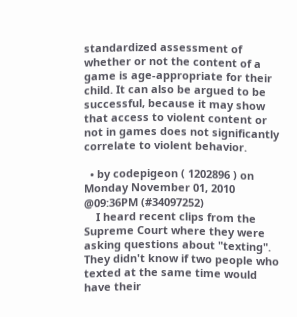standardized assessment of whether or not the content of a game is age-appropriate for their child. It can also be argued to be successful, because it may show that access to violent content or not in games does not significantly correlate to violent behavior.

  • by codepigeon ( 1202896 ) on Monday November 01, 2010 @09:36PM (#34097252)
    I heard recent clips from the Supreme Court where they were asking questions about "texting". They didn't know if two people who texted at the same time would have their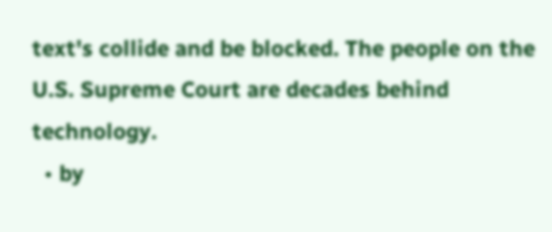text's collide and be blocked. The people on the U.S. Supreme Court are decades behind technology.
  • by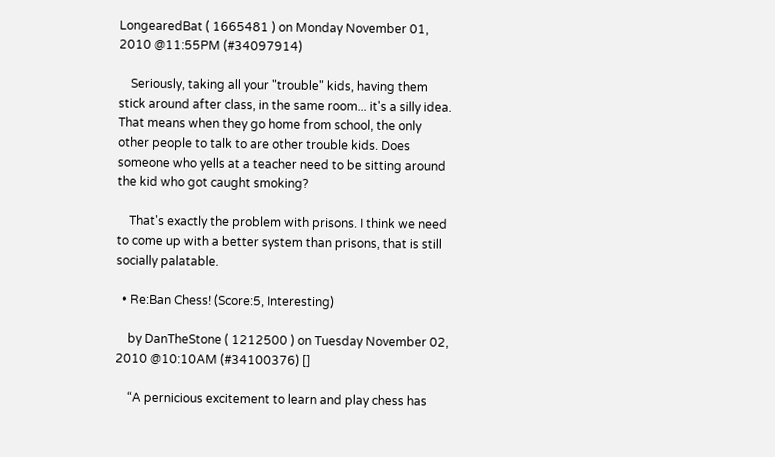LongearedBat ( 1665481 ) on Monday November 01, 2010 @11:55PM (#34097914)

    Seriously, taking all your "trouble" kids, having them stick around after class, in the same room... it's a silly idea. That means when they go home from school, the only other people to talk to are other trouble kids. Does someone who yells at a teacher need to be sitting around the kid who got caught smoking?

    That's exactly the problem with prisons. I think we need to come up with a better system than prisons, that is still socially palatable.

  • Re:Ban Chess! (Score:5, Interesting)

    by DanTheStone ( 1212500 ) on Tuesday November 02, 2010 @10:10AM (#34100376) []

    “A pernicious excitement to learn and play chess has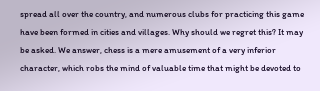spread all over the country, and numerous clubs for practicing this game have been formed in cities and villages. Why should we regret this? It may be asked. We answer, chess is a mere amusement of a very inferior character, which robs the mind of valuable time that might be devoted to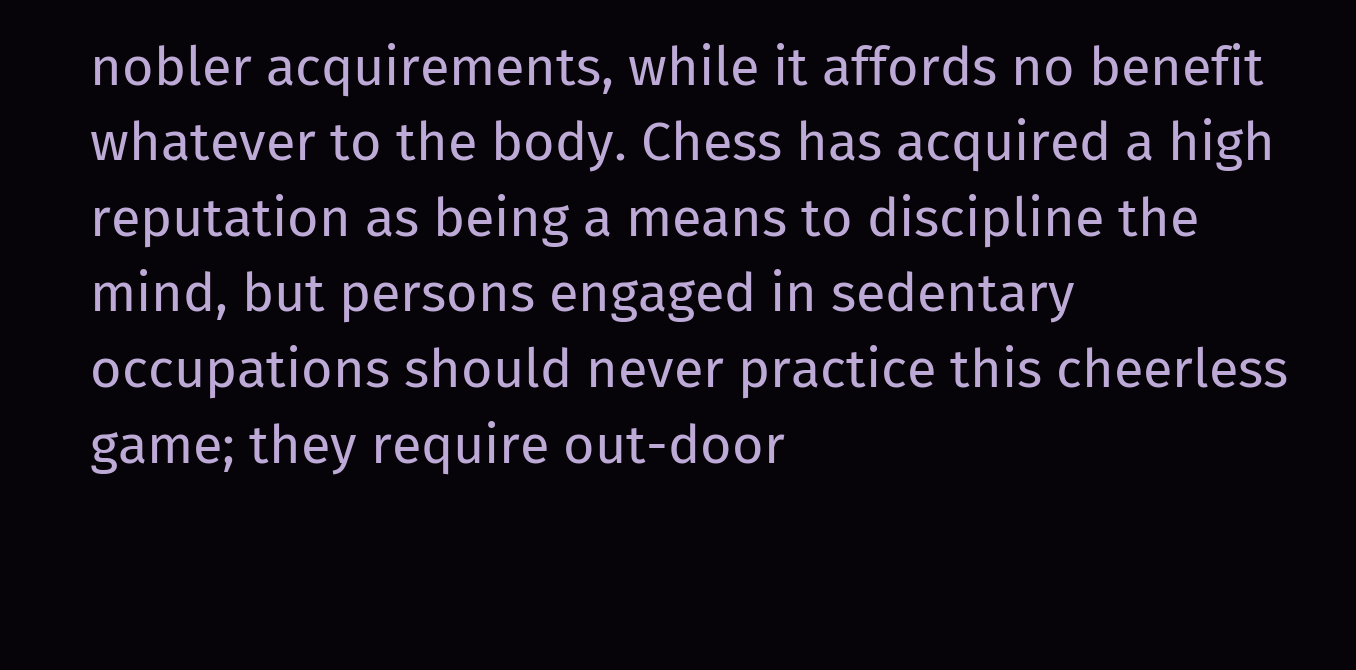nobler acquirements, while it affords no benefit whatever to the body. Chess has acquired a high reputation as being a means to discipline the mind, but persons engaged in sedentary occupations should never practice this cheerless game; they require out-door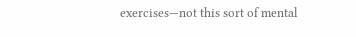exercises—not this sort of mental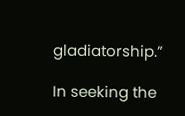gladiatorship.”

In seeking the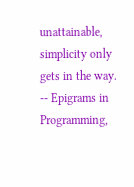unattainable, simplicity only gets in the way. -- Epigrams in Programming,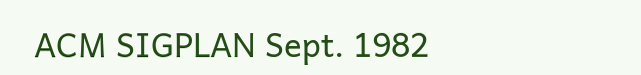ACM SIGPLAN Sept. 1982